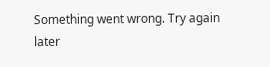Something went wrong. Try again later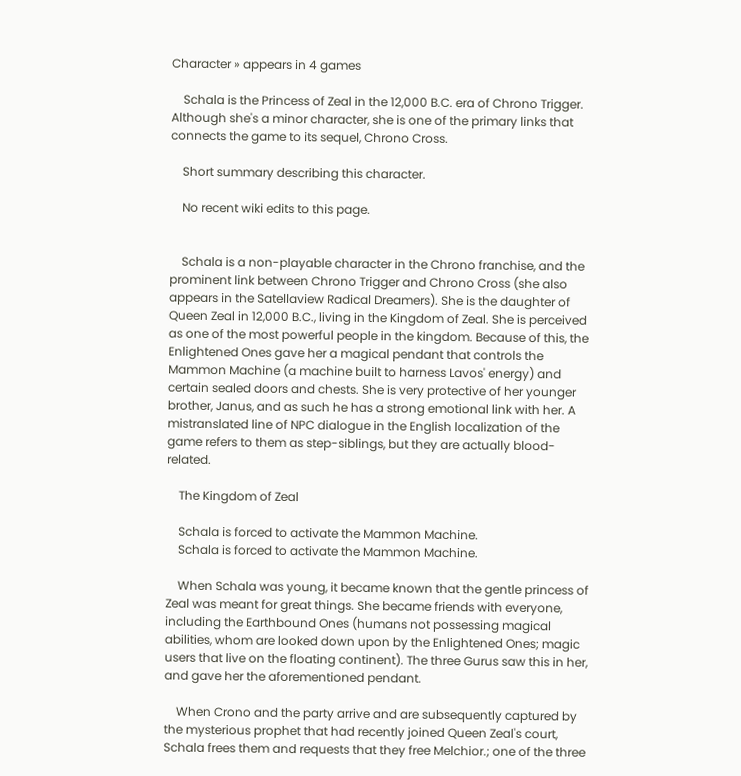Character » appears in 4 games

    Schala is the Princess of Zeal in the 12,000 B.C. era of Chrono Trigger. Although she's a minor character, she is one of the primary links that connects the game to its sequel, Chrono Cross.

    Short summary describing this character.

    No recent wiki edits to this page.


    Schala is a non-playable character in the Chrono franchise, and the prominent link between Chrono Trigger and Chrono Cross (she also appears in the Satellaview Radical Dreamers). She is the daughter of Queen Zeal in 12,000 B.C., living in the Kingdom of Zeal. She is perceived as one of the most powerful people in the kingdom. Because of this, the Enlightened Ones gave her a magical pendant that controls the Mammon Machine (a machine built to harness Lavos' energy) and certain sealed doors and chests. She is very protective of her younger brother, Janus, and as such he has a strong emotional link with her. A mistranslated line of NPC dialogue in the English localization of the game refers to them as step-siblings, but they are actually blood-related.

    The Kingdom of Zeal

    Schala is forced to activate the Mammon Machine.
    Schala is forced to activate the Mammon Machine.

    When Schala was young, it became known that the gentle princess of Zeal was meant for great things. She became friends with everyone, including the Earthbound Ones (humans not possessing magical abilities, whom are looked down upon by the Enlightened Ones; magic users that live on the floating continent). The three Gurus saw this in her, and gave her the aforementioned pendant.

    When Crono and the party arrive and are subsequently captured by the mysterious prophet that had recently joined Queen Zeal's court, Schala frees them and requests that they free Melchior.; one of the three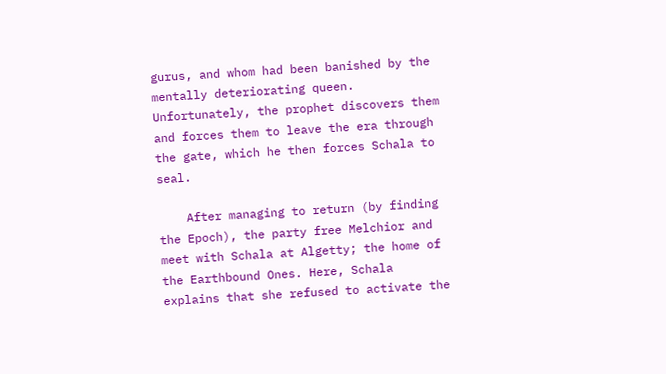gurus, and whom had been banished by the mentally deteriorating queen. Unfortunately, the prophet discovers them and forces them to leave the era through the gate, which he then forces Schala to seal.

    After managing to return (by finding the Epoch), the party free Melchior and meet with Schala at Algetty; the home of the Earthbound Ones. Here, Schala explains that she refused to activate the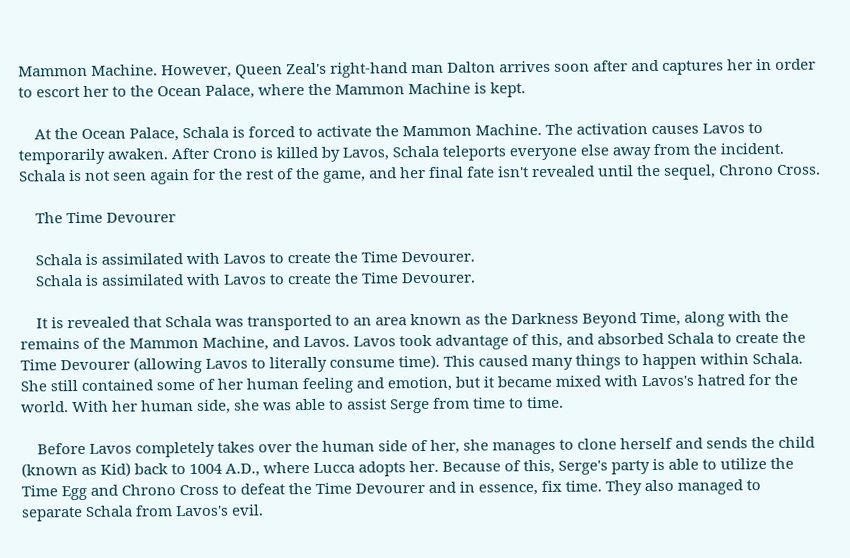Mammon Machine. However, Queen Zeal's right-hand man Dalton arrives soon after and captures her in order to escort her to the Ocean Palace, where the Mammon Machine is kept.

    At the Ocean Palace, Schala is forced to activate the Mammon Machine. The activation causes Lavos to temporarily awaken. After Crono is killed by Lavos, Schala teleports everyone else away from the incident. Schala is not seen again for the rest of the game, and her final fate isn't revealed until the sequel, Chrono Cross.

    The Time Devourer

    Schala is assimilated with Lavos to create the Time Devourer.
    Schala is assimilated with Lavos to create the Time Devourer.

    It is revealed that Schala was transported to an area known as the Darkness Beyond Time, along with the remains of the Mammon Machine, and Lavos. Lavos took advantage of this, and absorbed Schala to create the Time Devourer (allowing Lavos to literally consume time). This caused many things to happen within Schala. She still contained some of her human feeling and emotion, but it became mixed with Lavos's hatred for the world. With her human side, she was able to assist Serge from time to time.

    Before Lavos completely takes over the human side of her, she manages to clone herself and sends the child (known as Kid) back to 1004 A.D., where Lucca adopts her. Because of this, Serge's party is able to utilize the Time Egg and Chrono Cross to defeat the Time Devourer and in essence, fix time. They also managed to separate Schala from Lavos's evil.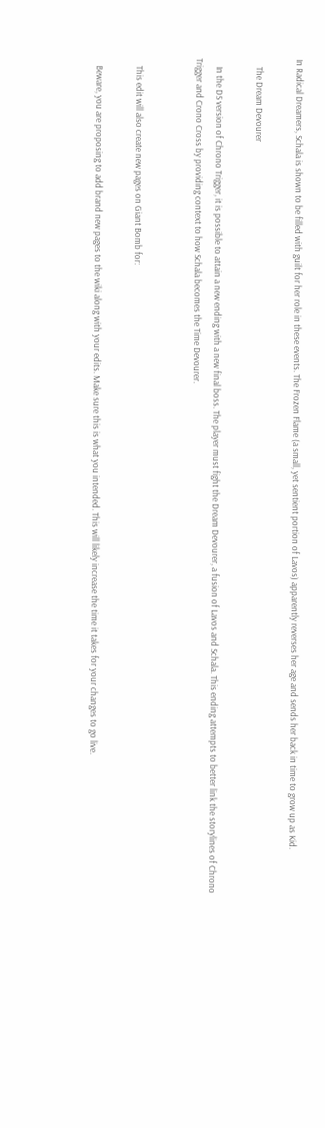In Radical Dreamers, Schala is shown to be filled with guilt for her role in these events. The Frozen Flame (a small, yet sentient portion of Lavos) apparently reverses her age and sends her back in time to grow up as Kid.

    The Dream Devourer

    In the DS version of Chrono Trigger, it is possible to attain a new ending with a new final boss. The player must fight the Dream Devourer, a fusion of Lavos and Schala. This ending attempts to better link the storylines of Chrono Trigger and Crono Cross by providing context to how Schala becomes the Time Devourer.


    This edit will also create new pages on Giant Bomb for:

    Beware, you are proposing to add brand new pages to the wiki along with your edits. Make sure this is what you intended. This will likely increase the time it takes for your changes to go live.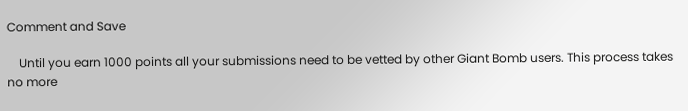Comment and Save

    Until you earn 1000 points all your submissions need to be vetted by other Giant Bomb users. This process takes no more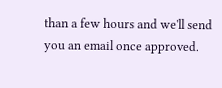than a few hours and we'll send you an email once approved.